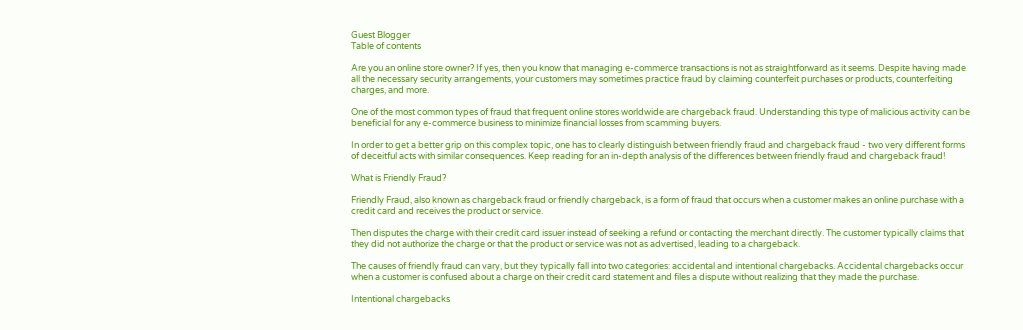Guest Blogger
Table of contents

Are you an online store owner? If yes, then you know that managing e-commerce transactions is not as straightforward as it seems. Despite having made all the necessary security arrangements, your customers may sometimes practice fraud by claiming counterfeit purchases or products, counterfeiting charges, and more.

One of the most common types of fraud that frequent online stores worldwide are chargeback fraud. Understanding this type of malicious activity can be beneficial for any e-commerce business to minimize financial losses from scamming buyers.

In order to get a better grip on this complex topic, one has to clearly distinguish between friendly fraud and chargeback fraud - two very different forms of deceitful acts with similar consequences. Keep reading for an in-depth analysis of the differences between friendly fraud and chargeback fraud!

What is Friendly Fraud?

Friendly Fraud, also known as chargeback fraud or friendly chargeback, is a form of fraud that occurs when a customer makes an online purchase with a credit card and receives the product or service.

Then disputes the charge with their credit card issuer instead of seeking a refund or contacting the merchant directly. The customer typically claims that they did not authorize the charge or that the product or service was not as advertised, leading to a chargeback.

The causes of friendly fraud can vary, but they typically fall into two categories: accidental and intentional chargebacks. Accidental chargebacks occur when a customer is confused about a charge on their credit card statement and files a dispute without realizing that they made the purchase.

Intentional chargebacks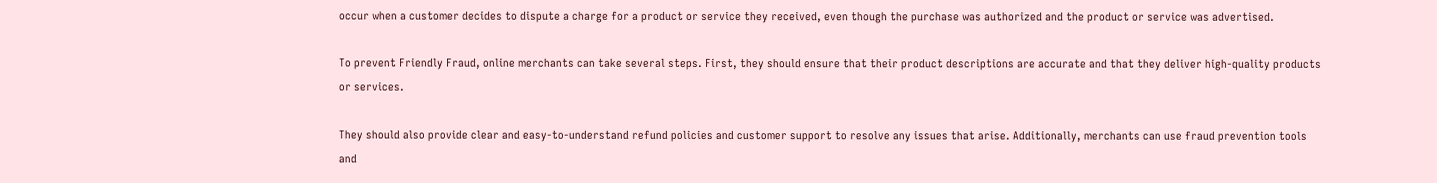occur when a customer decides to dispute a charge for a product or service they received, even though the purchase was authorized and the product or service was advertised.

To prevent Friendly Fraud, online merchants can take several steps. First, they should ensure that their product descriptions are accurate and that they deliver high-quality products or services.

They should also provide clear and easy-to-understand refund policies and customer support to resolve any issues that arise. Additionally, merchants can use fraud prevention tools and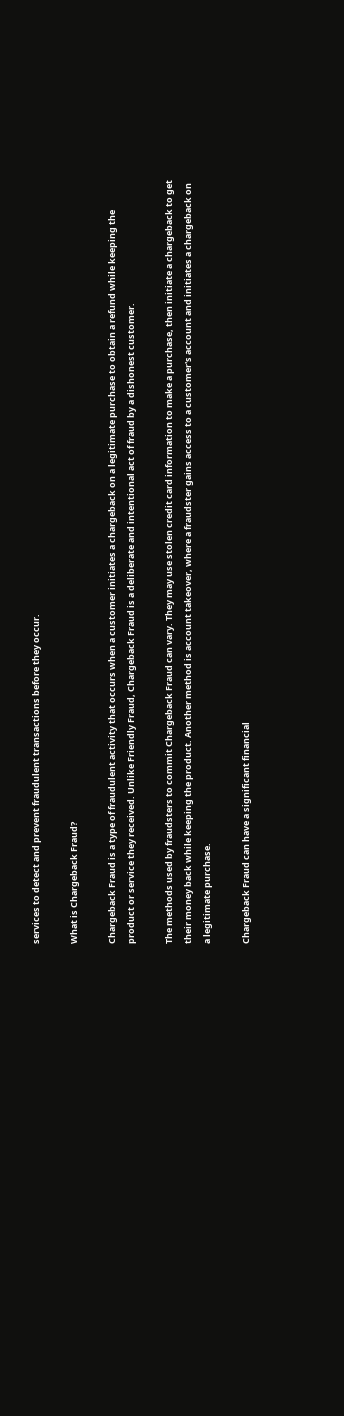services to detect and prevent fraudulent transactions before they occur.

What is Chargeback Fraud?

Chargeback Fraud is a type of fraudulent activity that occurs when a customer initiates a chargeback on a legitimate purchase to obtain a refund while keeping the product or service they received. Unlike Friendly Fraud, Chargeback Fraud is a deliberate and intentional act of fraud by a dishonest customer.

The methods used by fraudsters to commit Chargeback Fraud can vary. They may use stolen credit card information to make a purchase, then initiate a chargeback to get their money back while keeping the product. Another method is account takeover, where a fraudster gains access to a customer's account and initiates a chargeback on a legitimate purchase.

Chargeback Fraud can have a significant financial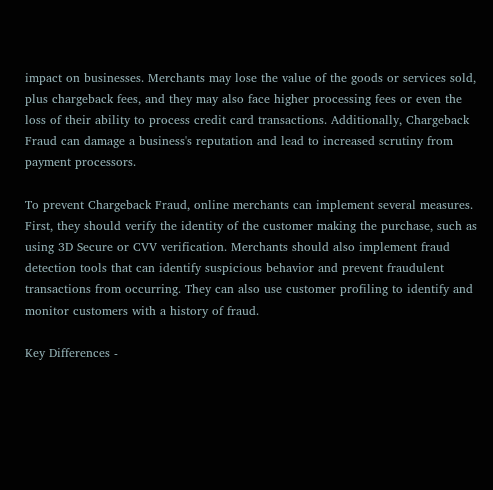impact on businesses. Merchants may lose the value of the goods or services sold, plus chargeback fees, and they may also face higher processing fees or even the loss of their ability to process credit card transactions. Additionally, Chargeback Fraud can damage a business's reputation and lead to increased scrutiny from payment processors.

To prevent Chargeback Fraud, online merchants can implement several measures. First, they should verify the identity of the customer making the purchase, such as using 3D Secure or CVV verification. Merchants should also implement fraud detection tools that can identify suspicious behavior and prevent fraudulent transactions from occurring. They can also use customer profiling to identify and monitor customers with a history of fraud.

Key Differences -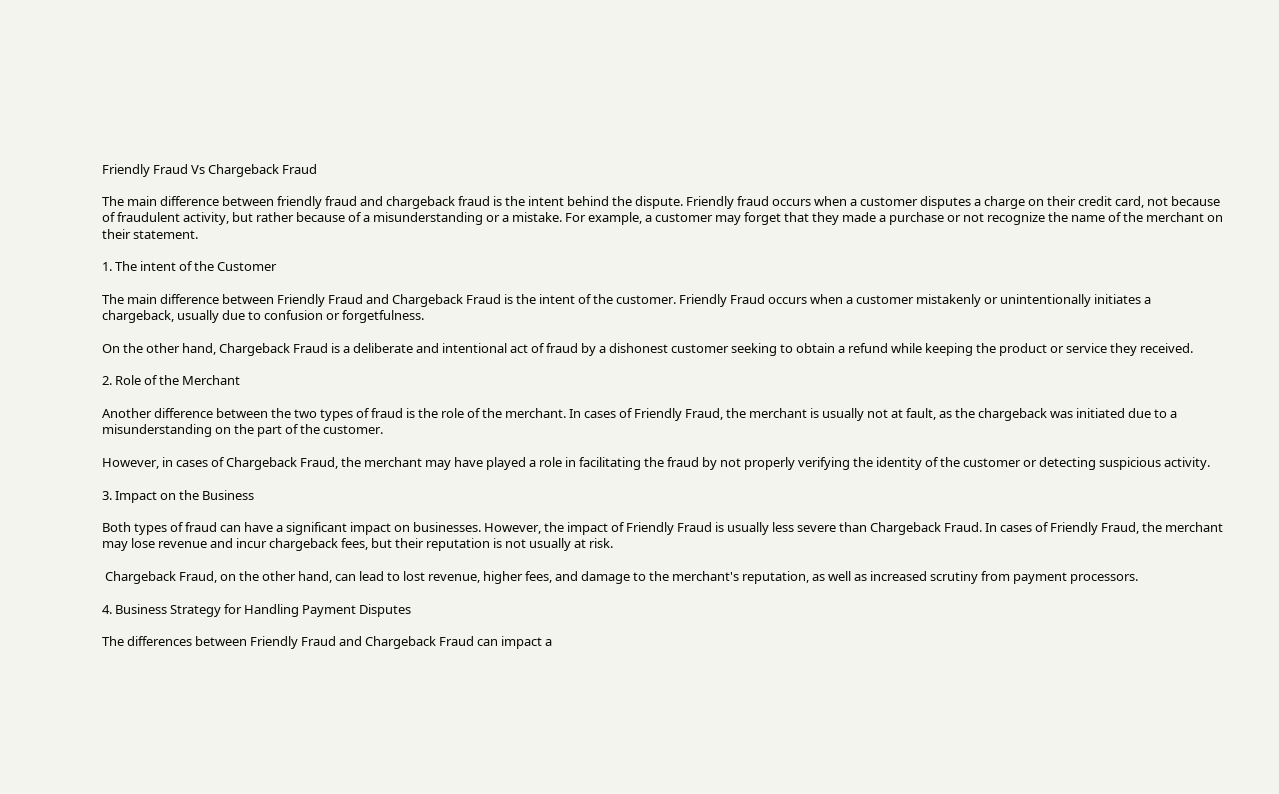Friendly Fraud Vs Chargeback Fraud

The main difference between friendly fraud and chargeback fraud is the intent behind the dispute. Friendly fraud occurs when a customer disputes a charge on their credit card, not because of fraudulent activity, but rather because of a misunderstanding or a mistake. For example, a customer may forget that they made a purchase or not recognize the name of the merchant on their statement.

1. The intent of the Customer

The main difference between Friendly Fraud and Chargeback Fraud is the intent of the customer. Friendly Fraud occurs when a customer mistakenly or unintentionally initiates a chargeback, usually due to confusion or forgetfulness.

On the other hand, Chargeback Fraud is a deliberate and intentional act of fraud by a dishonest customer seeking to obtain a refund while keeping the product or service they received.

2. Role of the Merchant

Another difference between the two types of fraud is the role of the merchant. In cases of Friendly Fraud, the merchant is usually not at fault, as the chargeback was initiated due to a misunderstanding on the part of the customer.

However, in cases of Chargeback Fraud, the merchant may have played a role in facilitating the fraud by not properly verifying the identity of the customer or detecting suspicious activity.

3. Impact on the Business

Both types of fraud can have a significant impact on businesses. However, the impact of Friendly Fraud is usually less severe than Chargeback Fraud. In cases of Friendly Fraud, the merchant may lose revenue and incur chargeback fees, but their reputation is not usually at risk.

 Chargeback Fraud, on the other hand, can lead to lost revenue, higher fees, and damage to the merchant's reputation, as well as increased scrutiny from payment processors.

4. Business Strategy for Handling Payment Disputes

The differences between Friendly Fraud and Chargeback Fraud can impact a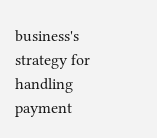business's strategy for handling payment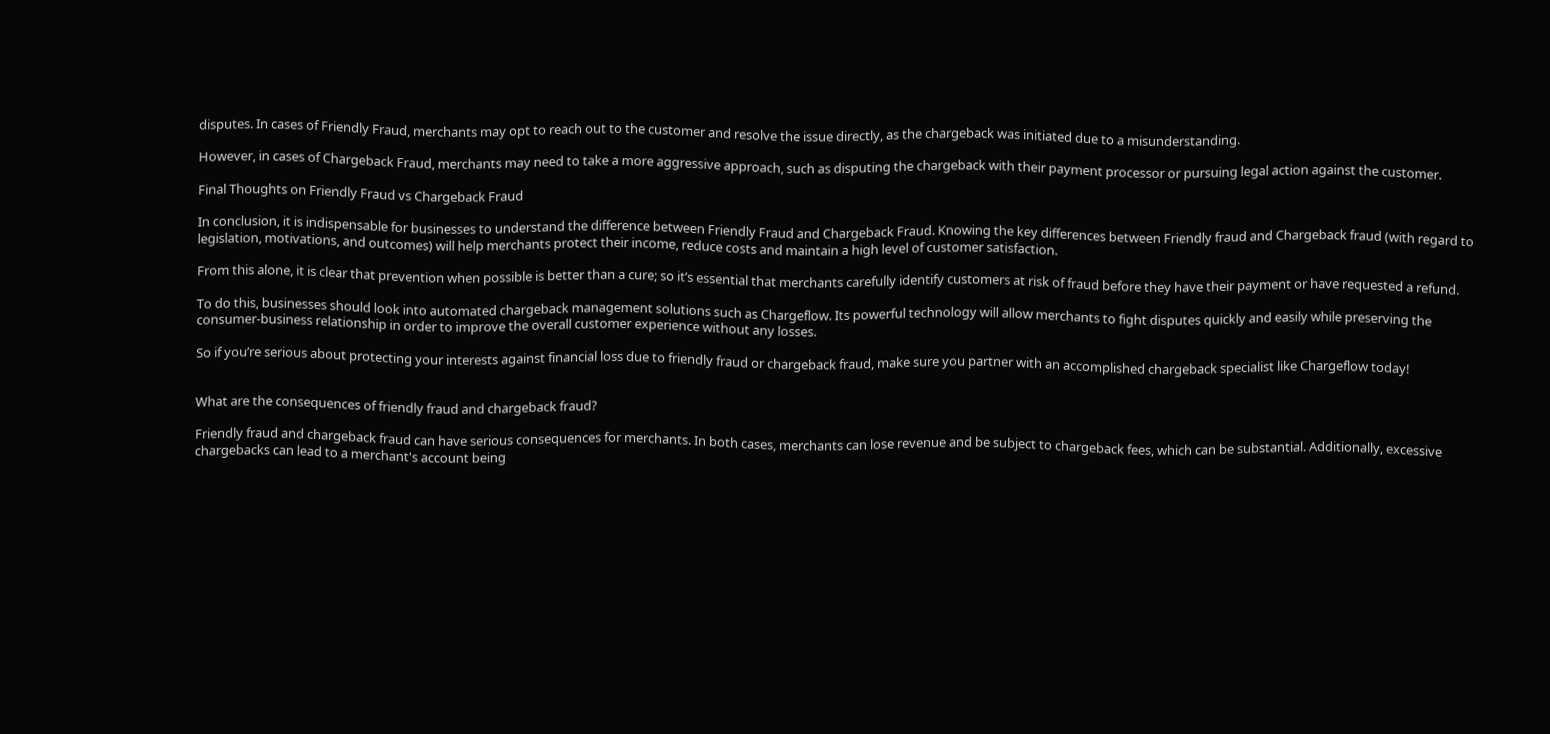disputes. In cases of Friendly Fraud, merchants may opt to reach out to the customer and resolve the issue directly, as the chargeback was initiated due to a misunderstanding.

However, in cases of Chargeback Fraud, merchants may need to take a more aggressive approach, such as disputing the chargeback with their payment processor or pursuing legal action against the customer.

Final Thoughts on Friendly Fraud vs Chargeback Fraud

In conclusion, it is indispensable for businesses to understand the difference between Friendly Fraud and Chargeback Fraud. Knowing the key differences between Friendly fraud and Chargeback fraud (with regard to legislation, motivations, and outcomes) will help merchants protect their income, reduce costs and maintain a high level of customer satisfaction.

From this alone, it is clear that prevention when possible is better than a cure; so it’s essential that merchants carefully identify customers at risk of fraud before they have their payment or have requested a refund.

To do this, businesses should look into automated chargeback management solutions such as Chargeflow. Its powerful technology will allow merchants to fight disputes quickly and easily while preserving the consumer-business relationship in order to improve the overall customer experience without any losses.

So if you’re serious about protecting your interests against financial loss due to friendly fraud or chargeback fraud, make sure you partner with an accomplished chargeback specialist like Chargeflow today!


What are the consequences of friendly fraud and chargeback fraud?

Friendly fraud and chargeback fraud can have serious consequences for merchants. In both cases, merchants can lose revenue and be subject to chargeback fees, which can be substantial. Additionally, excessive chargebacks can lead to a merchant's account being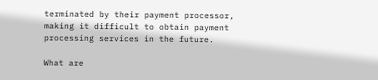terminated by their payment processor, making it difficult to obtain payment processing services in the future.

What are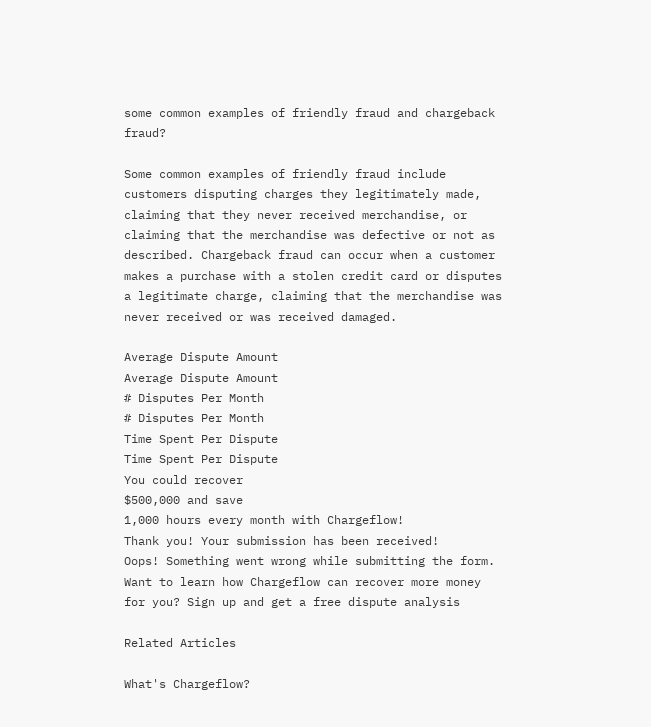some common examples of friendly fraud and chargeback fraud?

Some common examples of friendly fraud include customers disputing charges they legitimately made, claiming that they never received merchandise, or claiming that the merchandise was defective or not as described. Chargeback fraud can occur when a customer makes a purchase with a stolen credit card or disputes a legitimate charge, claiming that the merchandise was never received or was received damaged.

Average Dispute Amount
Average Dispute Amount
# Disputes Per Month
# Disputes Per Month
Time Spent Per Dispute
Time Spent Per Dispute
You could recover
$500,000 and save
1,000 hours every month with Chargeflow!
Thank you! Your submission has been received!
Oops! Something went wrong while submitting the form.
Want to learn how Chargeflow can recover more money for you? Sign up and get a free dispute analysis

Related Articles

What's Chargeflow?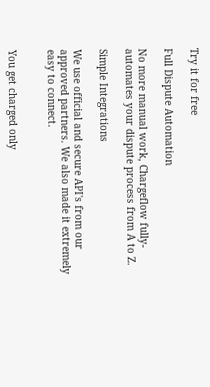Try it for free

Full Dispute Automation

No more manual work, Chargeflow fully-automates your dispute process from A to Z.

Simple Integrations

We use official and secure API's from our approved partners. We also made it extremely easy to connect.


You get charged only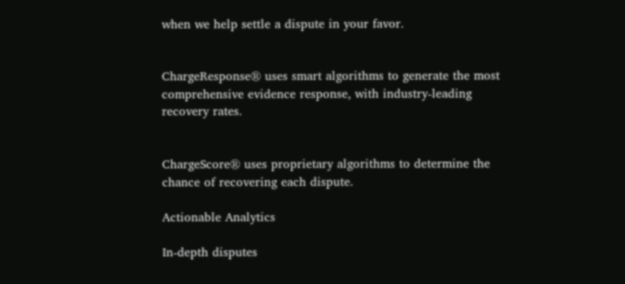when we help settle a dispute in your favor.


ChargeResponse® uses smart algorithms to generate the most comprehensive evidence response, with industry-leading recovery rates.


ChargeScore® uses proprietary algorithms to determine the chance of recovering each dispute.

Actionable Analytics

In-depth disputes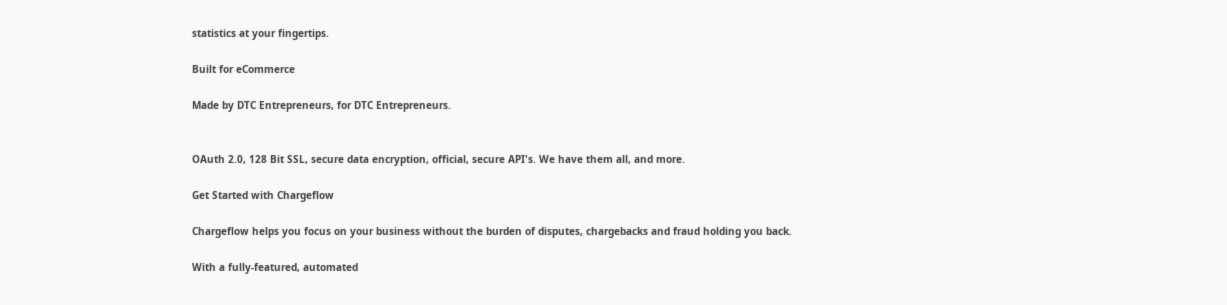statistics at your fingertips.

Built for eCommerce

Made by DTC Entrepreneurs, for DTC Entrepreneurs.


OAuth 2.0, 128 Bit SSL, secure data encryption, official, secure API's. We have them all, and more.

Get Started with Chargeflow

Chargeflow helps you focus on your business without the burden of disputes, chargebacks and fraud holding you back.

With a fully-featured, automated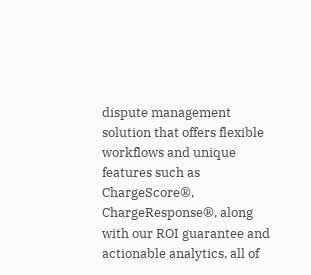dispute management solution that offers flexible workflows and unique features such as ChargeScore®, ChargeResponse®, along with our ROI guarantee and actionable analytics, all of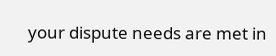your dispute needs are met in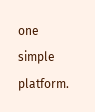one simple platform.